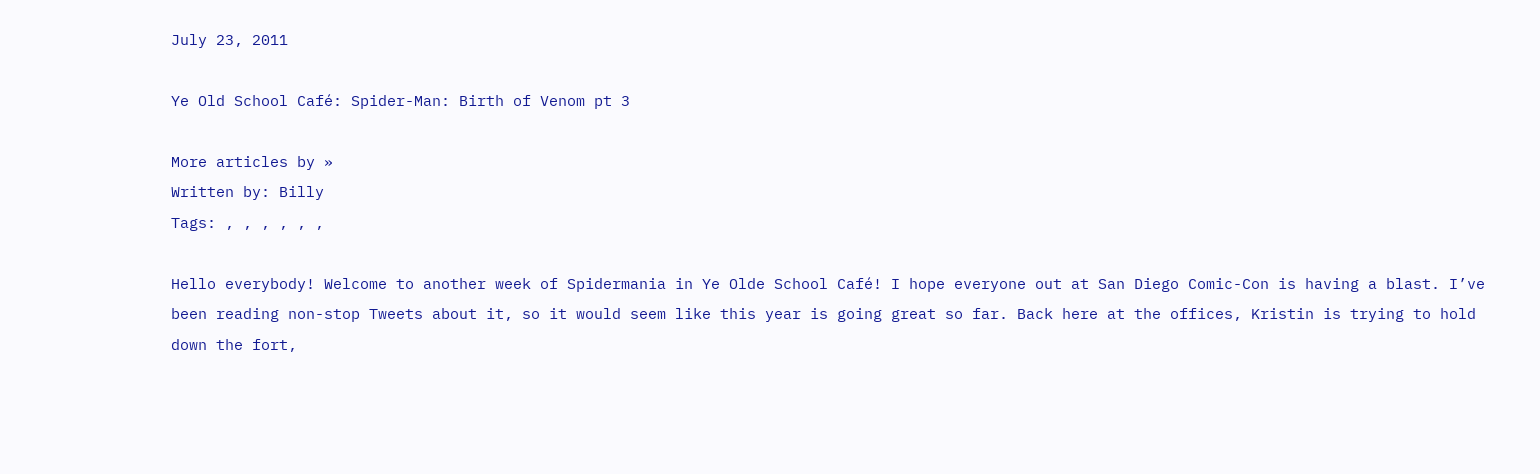July 23, 2011

Ye Old School Café: Spider-Man: Birth of Venom pt 3

More articles by »
Written by: Billy
Tags: , , , , , ,

Hello everybody! Welcome to another week of Spidermania in Ye Olde School Café! I hope everyone out at San Diego Comic-Con is having a blast. I’ve been reading non-stop Tweets about it, so it would seem like this year is going great so far. Back here at the offices, Kristin is trying to hold down the fort,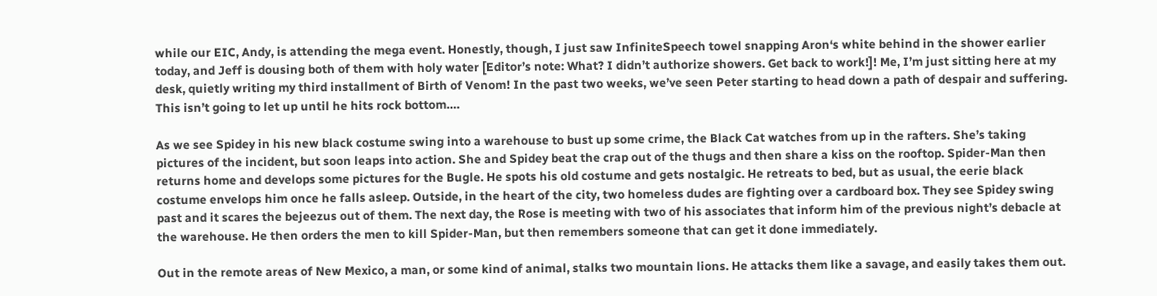while our EIC, Andy, is attending the mega event. Honestly, though, I just saw InfiniteSpeech towel snapping Aron‘s white behind in the shower earlier today, and Jeff is dousing both of them with holy water [Editor’s note: What? I didn’t authorize showers. Get back to work!]! Me, I’m just sitting here at my desk, quietly writing my third installment of Birth of Venom! In the past two weeks, we’ve seen Peter starting to head down a path of despair and suffering. This isn’t going to let up until he hits rock bottom….

As we see Spidey in his new black costume swing into a warehouse to bust up some crime, the Black Cat watches from up in the rafters. She’s taking pictures of the incident, but soon leaps into action. She and Spidey beat the crap out of the thugs and then share a kiss on the rooftop. Spider-Man then returns home and develops some pictures for the Bugle. He spots his old costume and gets nostalgic. He retreats to bed, but as usual, the eerie black costume envelops him once he falls asleep. Outside, in the heart of the city, two homeless dudes are fighting over a cardboard box. They see Spidey swing past and it scares the bejeezus out of them. The next day, the Rose is meeting with two of his associates that inform him of the previous night’s debacle at the warehouse. He then orders the men to kill Spider-Man, but then remembers someone that can get it done immediately.

Out in the remote areas of New Mexico, a man, or some kind of animal, stalks two mountain lions. He attacks them like a savage, and easily takes them out.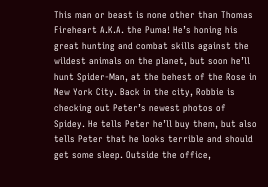This man or beast is none other than Thomas Fireheart A.K.A. the Puma! He’s honing his great hunting and combat skills against the wildest animals on the planet, but soon he’ll hunt Spider-Man, at the behest of the Rose in New York City. Back in the city, Robbie is checking out Peter’s newest photos of Spidey. He tells Peter he’ll buy them, but also tells Peter that he looks terrible and should get some sleep. Outside the office,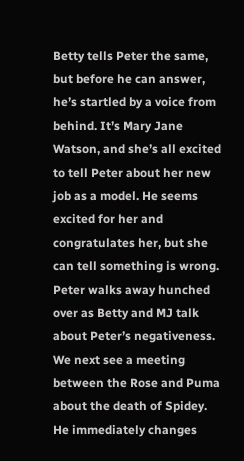Betty tells Peter the same, but before he can answer, he’s startled by a voice from behind. It’s Mary Jane Watson, and she’s all excited to tell Peter about her new job as a model. He seems excited for her and congratulates her, but she can tell something is wrong. Peter walks away hunched over as Betty and MJ talk about Peter’s negativeness. We next see a meeting between the Rose and Puma about the death of Spidey. He immediately changes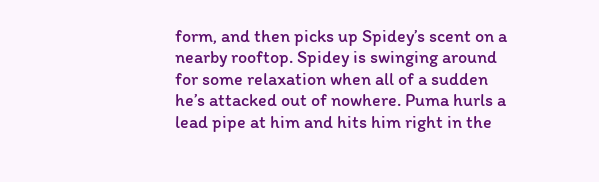form, and then picks up Spidey’s scent on a nearby rooftop. Spidey is swinging around for some relaxation when all of a sudden he’s attacked out of nowhere. Puma hurls a lead pipe at him and hits him right in the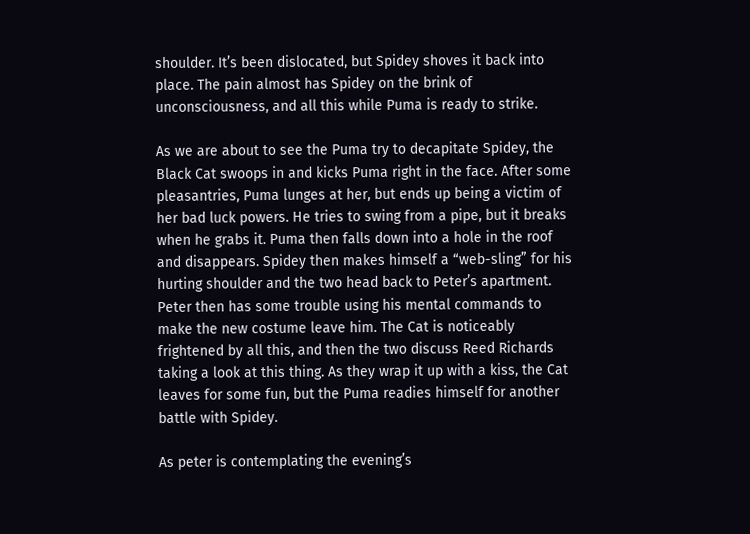shoulder. It’s been dislocated, but Spidey shoves it back into place. The pain almost has Spidey on the brink of unconsciousness, and all this while Puma is ready to strike.

As we are about to see the Puma try to decapitate Spidey, the Black Cat swoops in and kicks Puma right in the face. After some pleasantries, Puma lunges at her, but ends up being a victim of her bad luck powers. He tries to swing from a pipe, but it breaks when he grabs it. Puma then falls down into a hole in the roof and disappears. Spidey then makes himself a “web-sling” for his hurting shoulder and the two head back to Peter’s apartment. Peter then has some trouble using his mental commands to make the new costume leave him. The Cat is noticeably frightened by all this, and then the two discuss Reed Richards taking a look at this thing. As they wrap it up with a kiss, the Cat leaves for some fun, but the Puma readies himself for another battle with Spidey.

As peter is contemplating the evening’s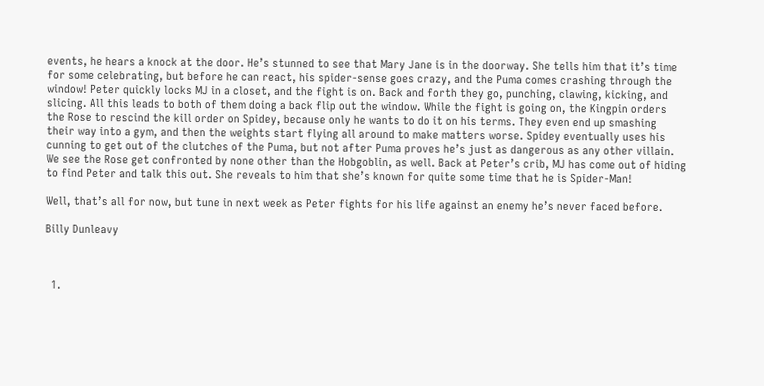events, he hears a knock at the door. He’s stunned to see that Mary Jane is in the doorway. She tells him that it’s time for some celebrating, but before he can react, his spider-sense goes crazy, and the Puma comes crashing through the window! Peter quickly locks MJ in a closet, and the fight is on. Back and forth they go, punching, clawing, kicking, and slicing. All this leads to both of them doing a back flip out the window. While the fight is going on, the Kingpin orders the Rose to rescind the kill order on Spidey, because only he wants to do it on his terms. They even end up smashing their way into a gym, and then the weights start flying all around to make matters worse. Spidey eventually uses his cunning to get out of the clutches of the Puma, but not after Puma proves he’s just as dangerous as any other villain. We see the Rose get confronted by none other than the Hobgoblin, as well. Back at Peter’s crib, MJ has come out of hiding to find Peter and talk this out. She reveals to him that she’s known for quite some time that he is Spider-Man!

Well, that’s all for now, but tune in next week as Peter fights for his life against an enemy he’s never faced before.

Billy Dunleavy



  1.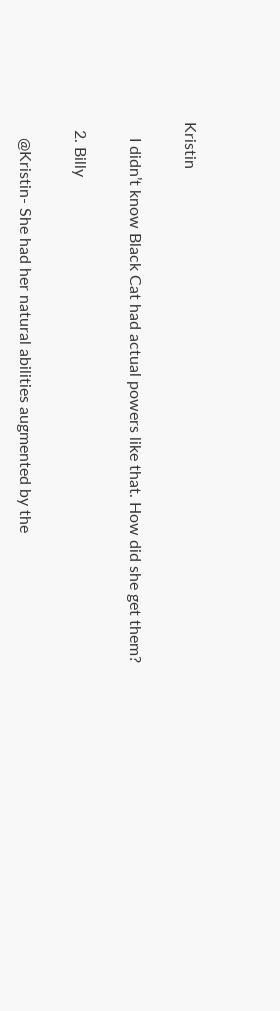Kristin

    I didn’t know Black Cat had actual powers like that. How did she get them?

  2. Billy

    @Kristin- She had her natural abilities augmented by the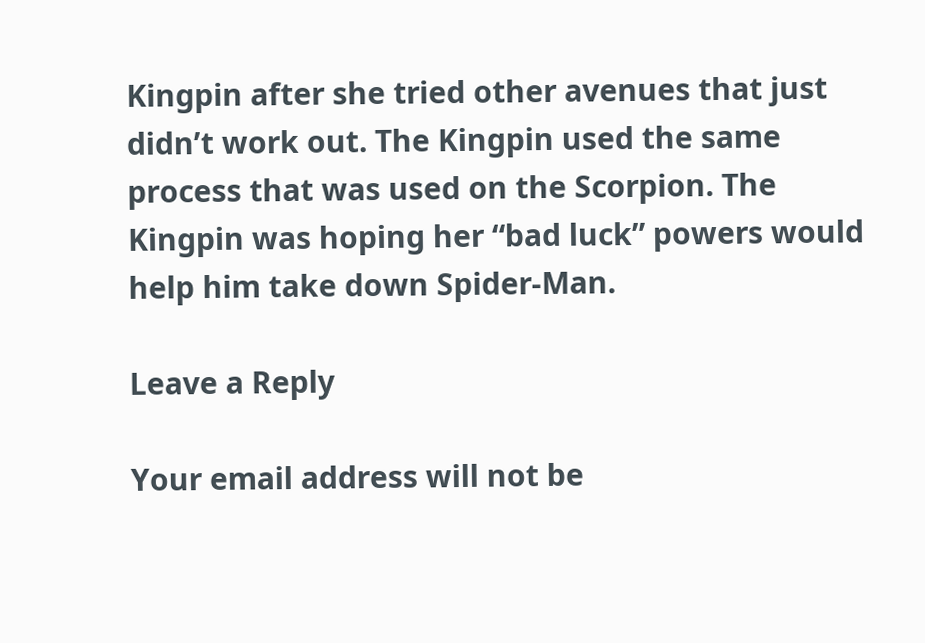Kingpin after she tried other avenues that just didn’t work out. The Kingpin used the same process that was used on the Scorpion. The Kingpin was hoping her “bad luck” powers would help him take down Spider-Man.

Leave a Reply

Your email address will not be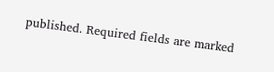published. Required fields are marked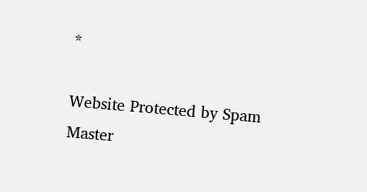*

Website Protected by Spam Master